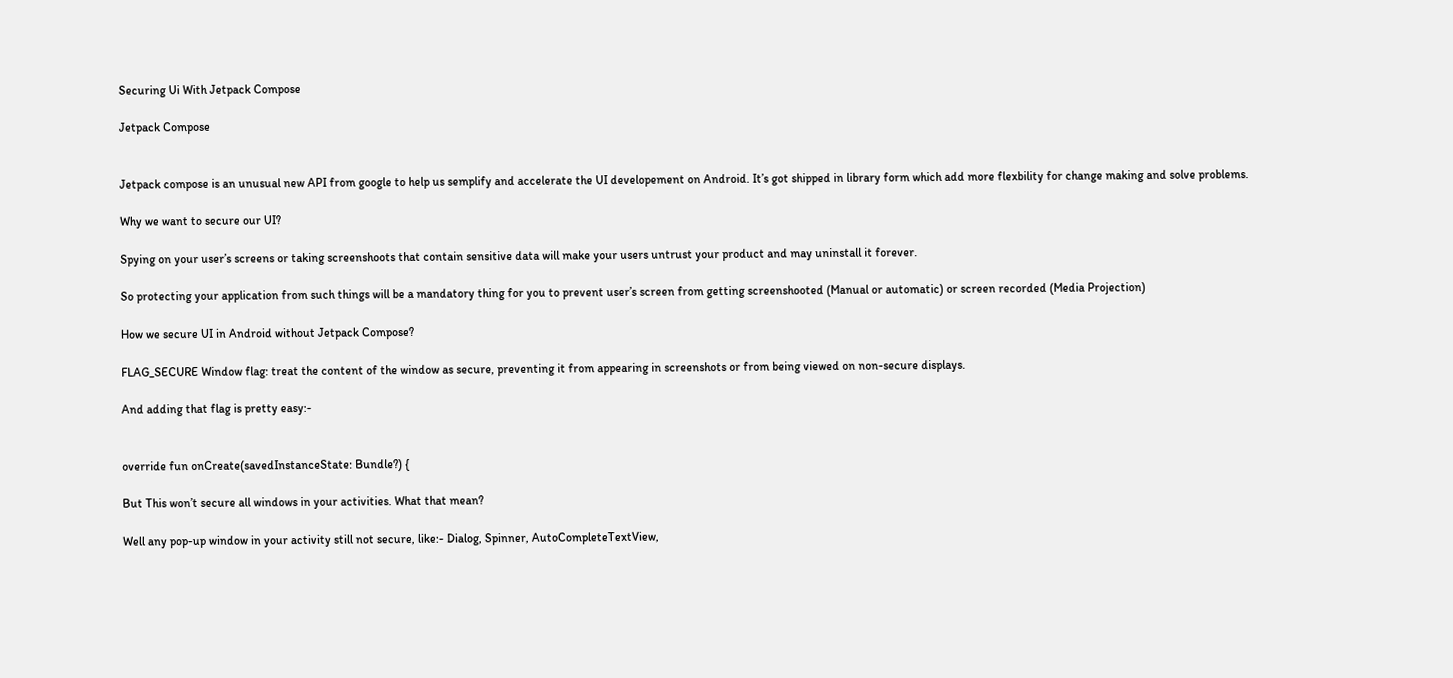Securing Ui With Jetpack Compose

Jetpack Compose


Jetpack compose is an unusual new API from google to help us semplify and accelerate the UI developement on Android. It’s got shipped in library form which add more flexbility for change making and solve problems.

Why we want to secure our UI?

Spying on your user’s screens or taking screenshoots that contain sensitive data will make your users untrust your product and may uninstall it forever.

So protecting your application from such things will be a mandatory thing for you to prevent user’s screen from getting screenshooted (Manual or automatic) or screen recorded (Media Projection)

How we secure UI in Android without Jetpack Compose?

FLAG_SECURE Window flag: treat the content of the window as secure, preventing it from appearing in screenshots or from being viewed on non-secure displays.

And adding that flag is pretty easy:-


override fun onCreate(savedInstanceState: Bundle?) {

But This won’t secure all windows in your activities. What that mean?

Well any pop-up window in your activity still not secure, like:- Dialog, Spinner, AutoCompleteTextView,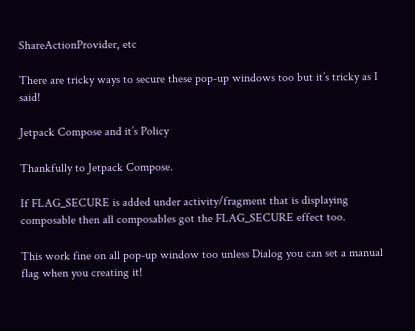ShareActionProvider, etc

There are tricky ways to secure these pop-up windows too but it’s tricky as I said!

Jetpack Compose and it’s Policy

Thankfully to Jetpack Compose.

If FLAG_SECURE is added under activity/fragment that is displaying composable then all composables got the FLAG_SECURE effect too.

This work fine on all pop-up window too unless Dialog you can set a manual flag when you creating it!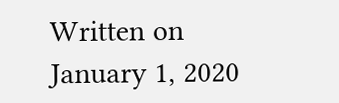Written on January 1, 2020